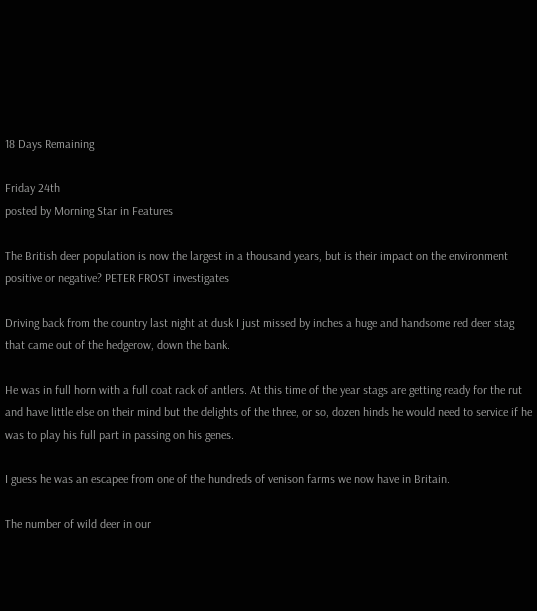18 Days Remaining

Friday 24th
posted by Morning Star in Features

The British deer population is now the largest in a thousand years, but is their impact on the environment positive or negative? PETER FROST investigates

Driving back from the country last night at dusk I just missed by inches a huge and handsome red deer stag that came out of the hedgerow, down the bank.

He was in full horn with a full coat rack of antlers. At this time of the year stags are getting ready for the rut and have little else on their mind but the delights of the three, or so, dozen hinds he would need to service if he was to play his full part in passing on his genes.

I guess he was an escapee from one of the hundreds of venison farms we now have in Britain.

The number of wild deer in our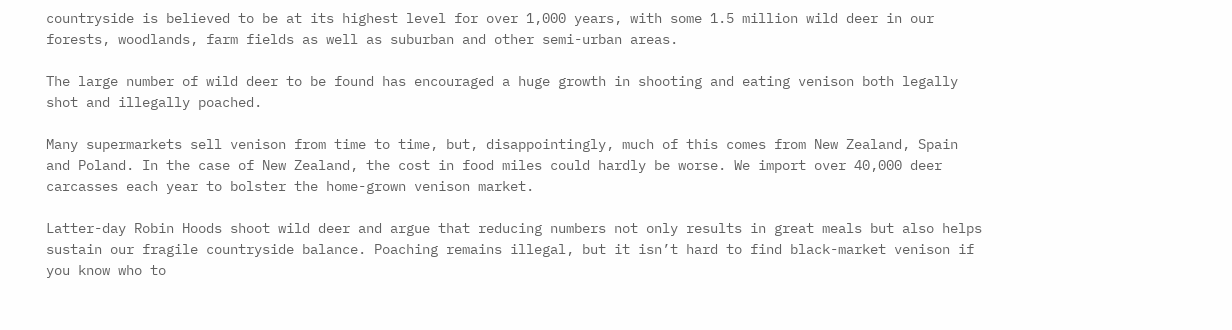countryside is believed to be at its highest level for over 1,000 years, with some 1.5 million wild deer in our forests, woodlands, farm fields as well as suburban and other semi-urban areas.

The large number of wild deer to be found has encouraged a huge growth in shooting and eating venison both legally shot and illegally poached.

Many supermarkets sell venison from time to time, but, disappointingly, much of this comes from New Zealand, Spain and Poland. In the case of New Zealand, the cost in food miles could hardly be worse. We import over 40,000 deer carcasses each year to bolster the home-grown venison market.

Latter-day Robin Hoods shoot wild deer and argue that reducing numbers not only results in great meals but also helps sustain our fragile countryside balance. Poaching remains illegal, but it isn’t hard to find black-market venison if you know who to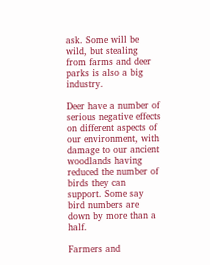ask. Some will be wild, but stealing from farms and deer parks is also a big industry.

Deer have a number of serious negative effects on different aspects of our environment, with damage to our ancient woodlands having reduced the number of birds they can support. Some say bird numbers are down by more than a half.

Farmers and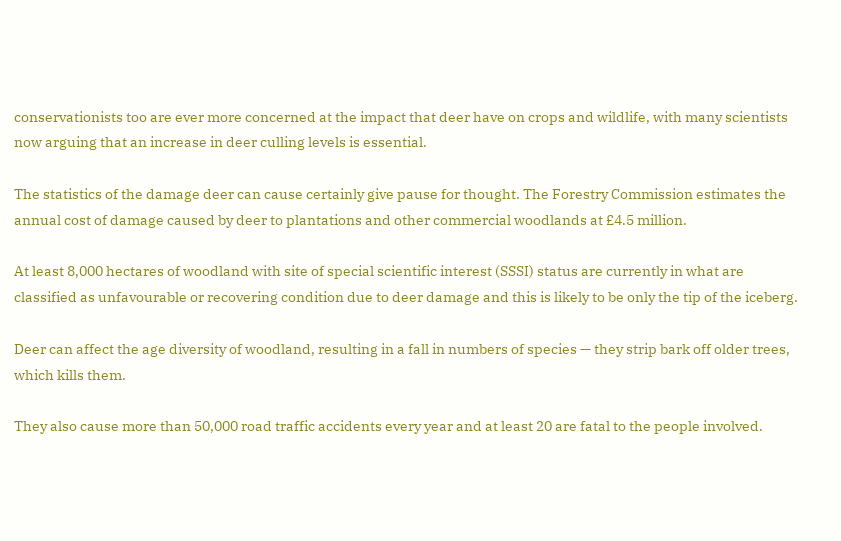conservationists too are ever more concerned at the impact that deer have on crops and wildlife, with many scientists now arguing that an increase in deer culling levels is essential.

The statistics of the damage deer can cause certainly give pause for thought. The Forestry Commission estimates the annual cost of damage caused by deer to plantations and other commercial woodlands at £4.5 million.

At least 8,000 hectares of woodland with site of special scientific interest (SSSI) status are currently in what are classified as unfavourable or recovering condition due to deer damage and this is likely to be only the tip of the iceberg.

Deer can affect the age diversity of woodland, resulting in a fall in numbers of species — they strip bark off older trees, which kills them.

They also cause more than 50,000 road traffic accidents every year and at least 20 are fatal to the people involved.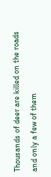Thousands of deer are killed on the roads and only a few of them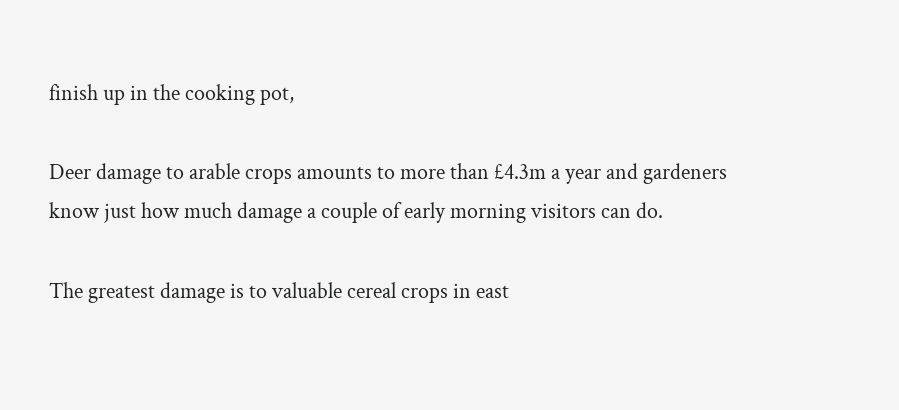finish up in the cooking pot,

Deer damage to arable crops amounts to more than £4.3m a year and gardeners know just how much damage a couple of early morning visitors can do.

The greatest damage is to valuable cereal crops in east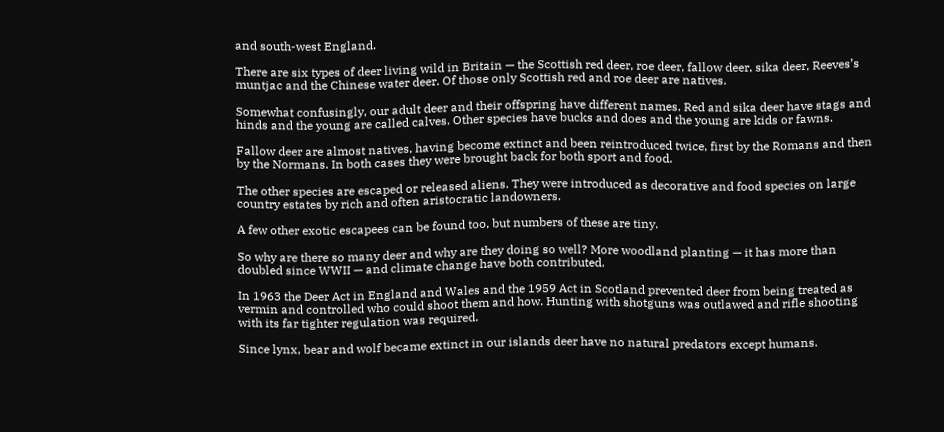and south-west England.

There are six types of deer living wild in Britain — the Scottish red deer, roe deer, fallow deer, sika deer, Reeves’s muntjac and the Chinese water deer. Of those only Scottish red and roe deer are natives.

Somewhat confusingly, our adult deer and their offspring have different names. Red and sika deer have stags and hinds and the young are called calves. Other species have bucks and does and the young are kids or fawns.

Fallow deer are almost natives, having become extinct and been reintroduced twice, first by the Romans and then by the Normans. In both cases they were brought back for both sport and food.

The other species are escaped or released aliens. They were introduced as decorative and food species on large country estates by rich and often aristocratic landowners.

A few other exotic escapees can be found too, but numbers of these are tiny.

So why are there so many deer and why are they doing so well? More woodland planting — it has more than doubled since WWII — and climate change have both contributed.

In 1963 the Deer Act in England and Wales and the 1959 Act in Scotland prevented deer from being treated as vermin and controlled who could shoot them and how. Hunting with shotguns was outlawed and rifle shooting with its far tighter regulation was required.

Since lynx, bear and wolf became extinct in our islands deer have no natural predators except humans.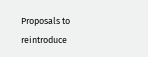Proposals to reintroduce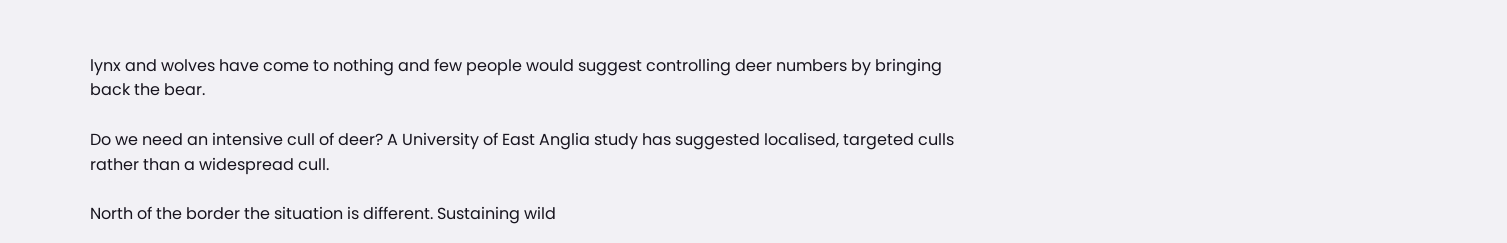lynx and wolves have come to nothing and few people would suggest controlling deer numbers by bringing back the bear.

Do we need an intensive cull of deer? A University of East Anglia study has suggested localised, targeted culls rather than a widespread cull.

North of the border the situation is different. Sustaining wild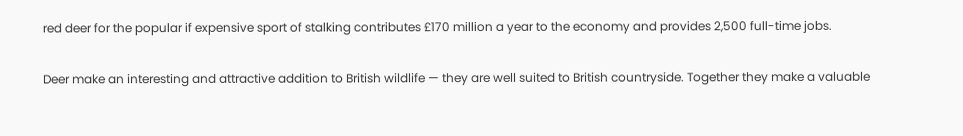red deer for the popular if expensive sport of stalking contributes £170 million a year to the economy and provides 2,500 full-time jobs.

Deer make an interesting and attractive addition to British wildlife — they are well suited to British countryside. Together they make a valuable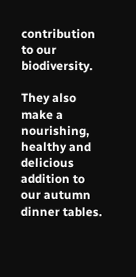contribution to our biodiversity.

They also make a nourishing, healthy and delicious addition to our autumn dinner tables.